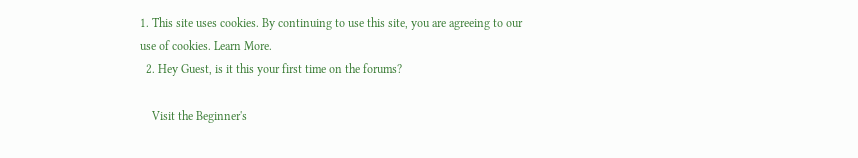1. This site uses cookies. By continuing to use this site, you are agreeing to our use of cookies. Learn More.
  2. Hey Guest, is it this your first time on the forums?

    Visit the Beginner's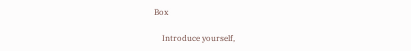Box

    Introduce yourself,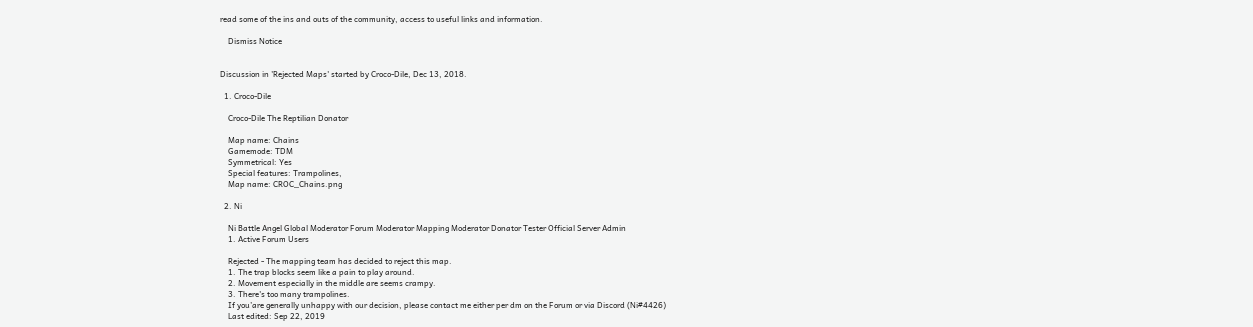read some of the ins and outs of the community, access to useful links and information.

    Dismiss Notice


Discussion in 'Rejected Maps' started by Croco-Dile, Dec 13, 2018.

  1. Croco-Dile

    Croco-Dile The Reptilian Donator

    Map name: Chains
    Gamemode: TDM
    Symmetrical: Yes
    Special features: Trampolines,
    Map name: CROC_Chains.png

  2. Ni

    Ni Battle Angel Global Moderator Forum Moderator Mapping Moderator Donator Tester Official Server Admin
    1. Active Forum Users

    Rejected - The mapping team has decided to reject this map.
    1. The trap blocks seem like a pain to play around.
    2. Movement especially in the middle are seems crampy.
    3. There's too many trampolines.
    If you’are generally unhappy with our decision, please contact me either per dm on the Forum or via Discord (Ni#4426)
    Last edited: Sep 22, 2019